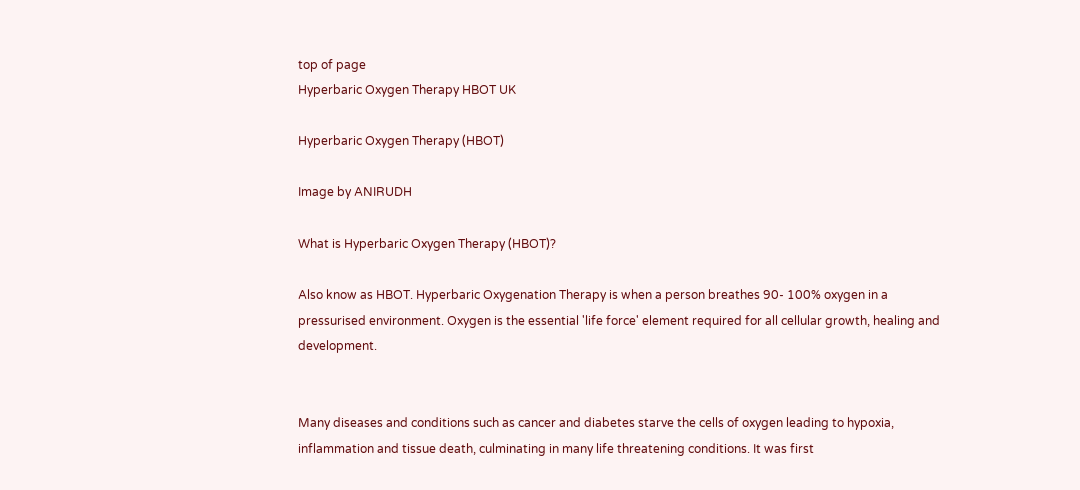top of page
Hyperbaric Oxygen Therapy HBOT UK

Hyperbaric Oxygen Therapy (HBOT)

Image by ANIRUDH

What is Hyperbaric Oxygen Therapy (HBOT)?

Also know as HBOT. Hyperbaric Oxygenation Therapy is when a person breathes 90- 100% oxygen in a pressurised environment. Oxygen is the essential 'life force' element required for all cellular growth, healing and development.


Many diseases and conditions such as cancer and diabetes starve the cells of oxygen leading to hypoxia, inflammation and tissue death, culminating in many life threatening conditions. It was first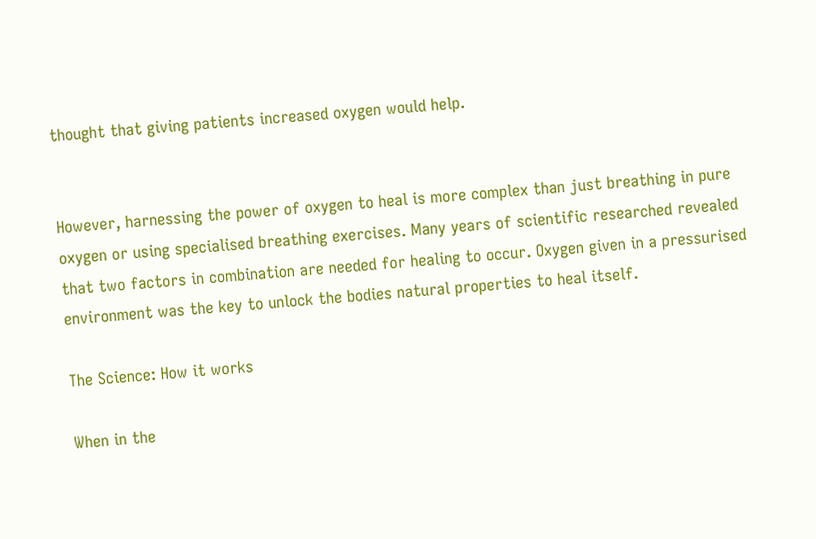thought that giving patients increased oxygen would help.


However, harnessing the power of oxygen to heal is more complex than just breathing in pure oxygen or using specialised breathing exercises. Many years of scientific researched revealed that two factors in combination are needed for healing to occur. Oxygen given in a pressurised environment was the key to unlock the bodies natural properties to heal itself.

The Science: How it works

When in the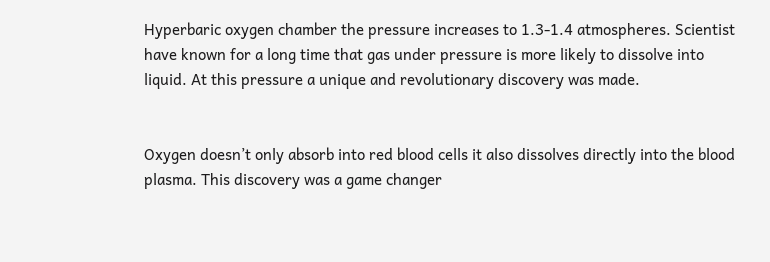Hyperbaric oxygen chamber the pressure increases to 1.3-1.4 atmospheres. Scientist have known for a long time that gas under pressure is more likely to dissolve into liquid. At this pressure a unique and revolutionary discovery was made.


Oxygen doesn’t only absorb into red blood cells it also dissolves directly into the blood plasma. This discovery was a game changer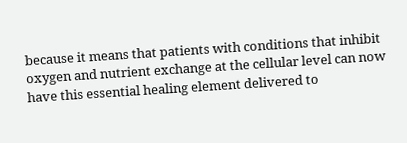because it means that patients with conditions that inhibit oxygen and nutrient exchange at the cellular level can now have this essential healing element delivered to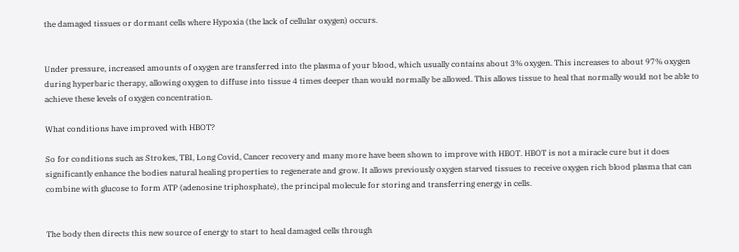the damaged tissues or dormant cells where Hypoxia (the lack of cellular oxygen) occurs.


Under pressure, increased amounts of oxygen are transferred into the plasma of your blood, which usually contains about 3% oxygen. This increases to about 97% oxygen during hyperbaric therapy, allowing oxygen to diffuse into tissue 4 times deeper than would normally be allowed. This allows tissue to heal that normally would not be able to achieve these levels of oxygen concentration.

What conditions have improved with HBOT?

So for conditions such as Strokes, TBI, Long Covid, Cancer recovery and many more have been shown to improve with HBOT. HBOT is not a miracle cure but it does significantly enhance the bodies natural healing properties to regenerate and grow. It allows previously oxygen starved tissues to receive oxygen rich blood plasma that can combine with glucose to form ATP (adenosine triphosphate), the principal molecule for storing and transferring energy in cells.


The body then directs this new source of energy to start to heal damaged cells through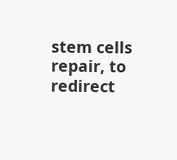stem cells repair, to redirect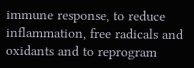immune response, to reduce inflammation, free radicals and oxidants and to reprogram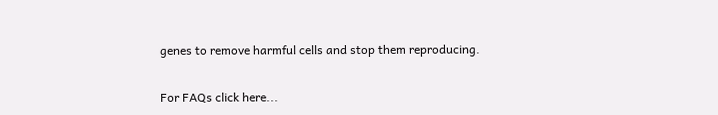genes to remove harmful cells and stop them reproducing.

For FAQs click here...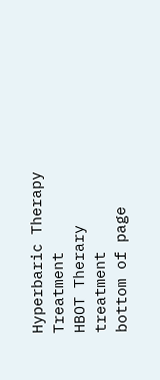Hyperbaric Therapy Treatment
HBOT Therary treatment
bottom of page